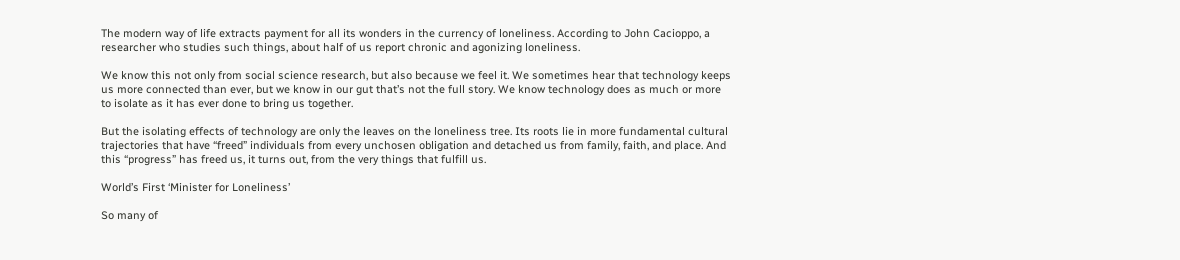The modern way of life extracts payment for all its wonders in the currency of loneliness. According to John Cacioppo, a researcher who studies such things, about half of us report chronic and agonizing loneliness.

We know this not only from social science research, but also because we feel it. We sometimes hear that technology keeps us more connected than ever, but we know in our gut that’s not the full story. We know technology does as much or more to isolate as it has ever done to bring us together.

But the isolating effects of technology are only the leaves on the loneliness tree. Its roots lie in more fundamental cultural trajectories that have “freed” individuals from every unchosen obligation and detached us from family, faith, and place. And this “progress” has freed us, it turns out, from the very things that fulfill us.

World’s First ‘Minister for Loneliness’

So many of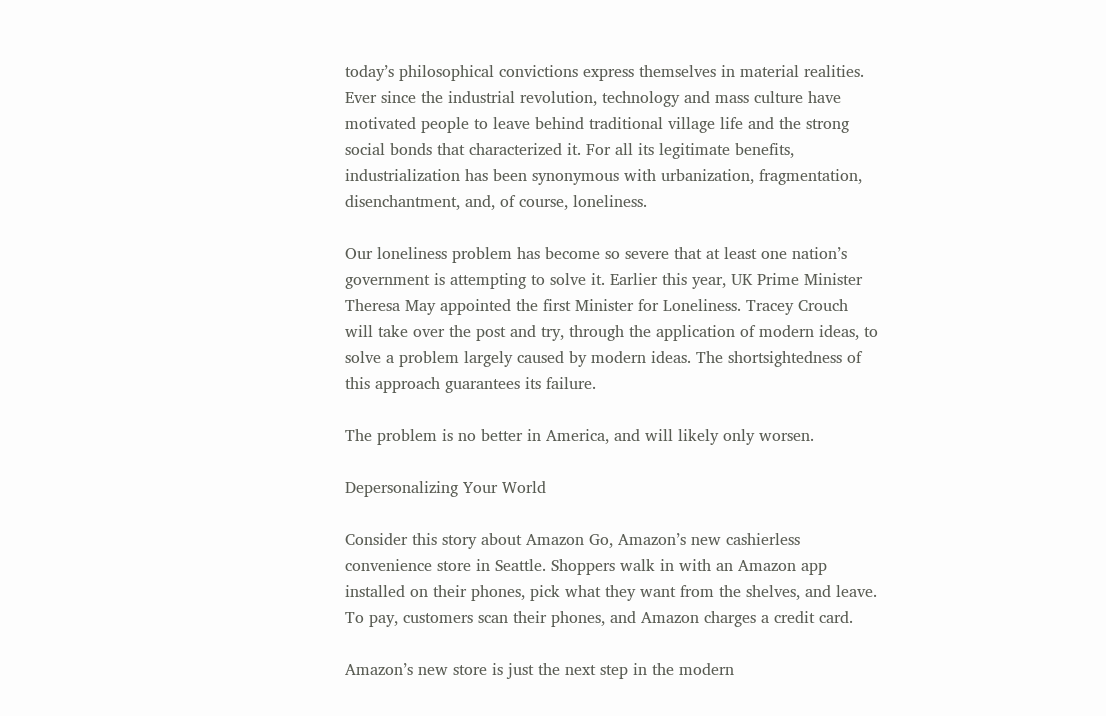today’s philosophical convictions express themselves in material realities. Ever since the industrial revolution, technology and mass culture have motivated people to leave behind traditional village life and the strong social bonds that characterized it. For all its legitimate benefits, industrialization has been synonymous with urbanization, fragmentation, disenchantment, and, of course, loneliness.

Our loneliness problem has become so severe that at least one nation’s government is attempting to solve it. Earlier this year, UK Prime Minister Theresa May appointed the first Minister for Loneliness. Tracey Crouch will take over the post and try, through the application of modern ideas, to solve a problem largely caused by modern ideas. The shortsightedness of this approach guarantees its failure.

The problem is no better in America, and will likely only worsen.

Depersonalizing Your World

Consider this story about Amazon Go, Amazon’s new cashierless convenience store in Seattle. Shoppers walk in with an Amazon app installed on their phones, pick what they want from the shelves, and leave. To pay, customers scan their phones, and Amazon charges a credit card.

Amazon’s new store is just the next step in the modern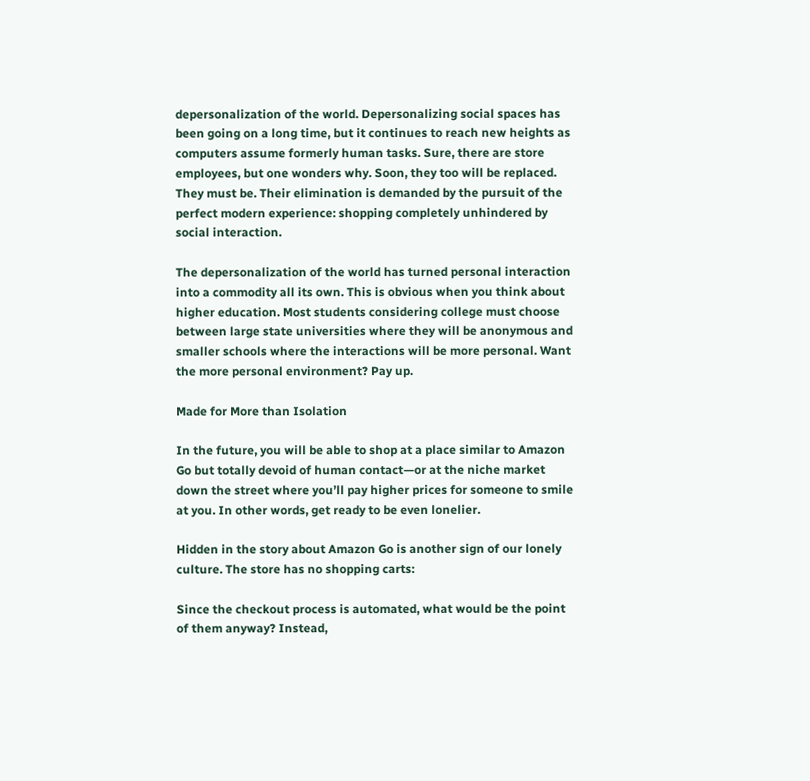depersonalization of the world. Depersonalizing social spaces has been going on a long time, but it continues to reach new heights as computers assume formerly human tasks. Sure, there are store employees, but one wonders why. Soon, they too will be replaced. They must be. Their elimination is demanded by the pursuit of the perfect modern experience: shopping completely unhindered by social interaction.

The depersonalization of the world has turned personal interaction into a commodity all its own. This is obvious when you think about higher education. Most students considering college must choose between large state universities where they will be anonymous and smaller schools where the interactions will be more personal. Want the more personal environment? Pay up.

Made for More than Isolation

In the future, you will be able to shop at a place similar to Amazon Go but totally devoid of human contact—or at the niche market down the street where you’ll pay higher prices for someone to smile at you. In other words, get ready to be even lonelier.

Hidden in the story about Amazon Go is another sign of our lonely culture. The store has no shopping carts:

Since the checkout process is automated, what would be the point of them anyway? Instead,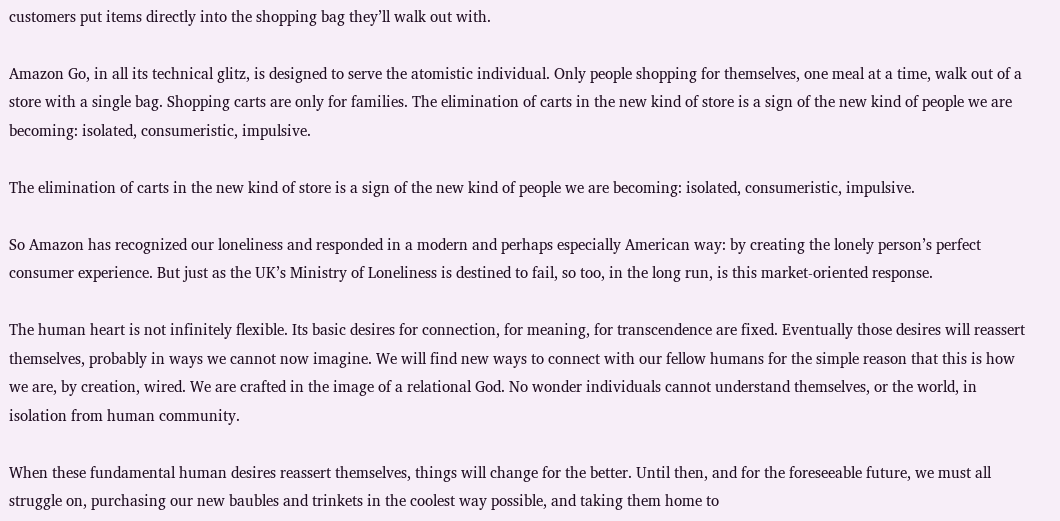customers put items directly into the shopping bag they’ll walk out with.

Amazon Go, in all its technical glitz, is designed to serve the atomistic individual. Only people shopping for themselves, one meal at a time, walk out of a store with a single bag. Shopping carts are only for families. The elimination of carts in the new kind of store is a sign of the new kind of people we are becoming: isolated, consumeristic, impulsive.

The elimination of carts in the new kind of store is a sign of the new kind of people we are becoming: isolated, consumeristic, impulsive.

So Amazon has recognized our loneliness and responded in a modern and perhaps especially American way: by creating the lonely person’s perfect consumer experience. But just as the UK’s Ministry of Loneliness is destined to fail, so too, in the long run, is this market-oriented response.

The human heart is not infinitely flexible. Its basic desires for connection, for meaning, for transcendence are fixed. Eventually those desires will reassert themselves, probably in ways we cannot now imagine. We will find new ways to connect with our fellow humans for the simple reason that this is how we are, by creation, wired. We are crafted in the image of a relational God. No wonder individuals cannot understand themselves, or the world, in isolation from human community.

When these fundamental human desires reassert themselves, things will change for the better. Until then, and for the foreseeable future, we must all struggle on, purchasing our new baubles and trinkets in the coolest way possible, and taking them home to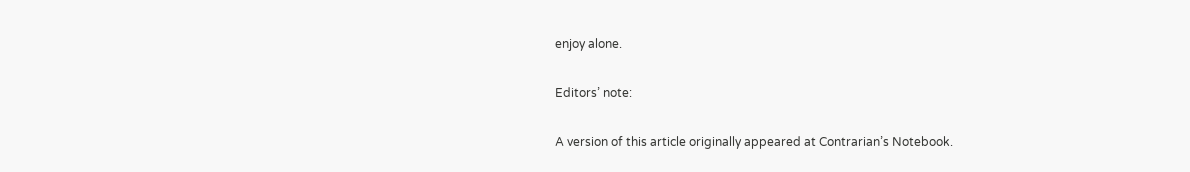enjoy alone.

Editors’ note:

A version of this article originally appeared at Contrarian’s Notebook.